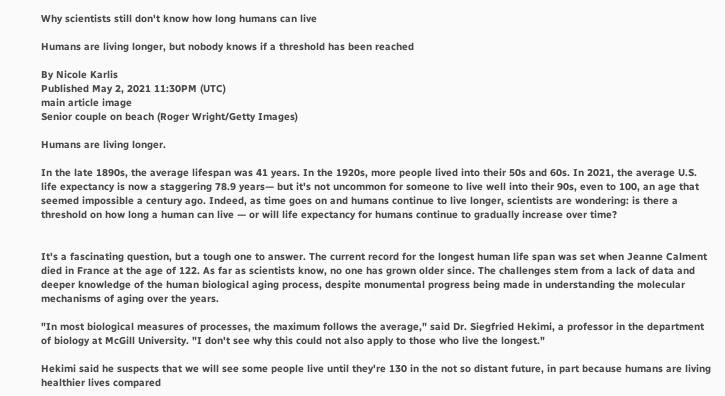Why scientists still don't know how long humans can live

Humans are living longer, but nobody knows if a threshold has been reached

By Nicole Karlis
Published May 2, 2021 11:30PM (UTC)
main article image
Senior couple on beach (Roger Wright/Getty Images)

Humans are living longer.

In the late 1890s, the average lifespan was 41 years. In the 1920s, more people lived into their 50s and 60s. In 2021, the average U.S. life expectancy is now a staggering 78.9 years— but it's not uncommon for someone to live well into their 90s, even to 100, an age that seemed impossible a century ago. Indeed, as time goes on and humans continue to live longer, scientists are wondering: is there a threshold on how long a human can live — or will life expectancy for humans continue to gradually increase over time?


It's a fascinating question, but a tough one to answer. The current record for the longest human life span was set when Jeanne Calment died in France at the age of 122. As far as scientists know, no one has grown older since. The challenges stem from a lack of data and deeper knowledge of the human biological aging process, despite monumental progress being made in understanding the molecular mechanisms of aging over the years.

"In most biological measures of processes, the maximum follows the average," said Dr. Siegfried Hekimi, a professor in the department of biology at McGill University. "I don't see why this could not also apply to those who live the longest."

Hekimi said he suspects that we will see some people live until they're 130 in the not so distant future, in part because humans are living healthier lives compared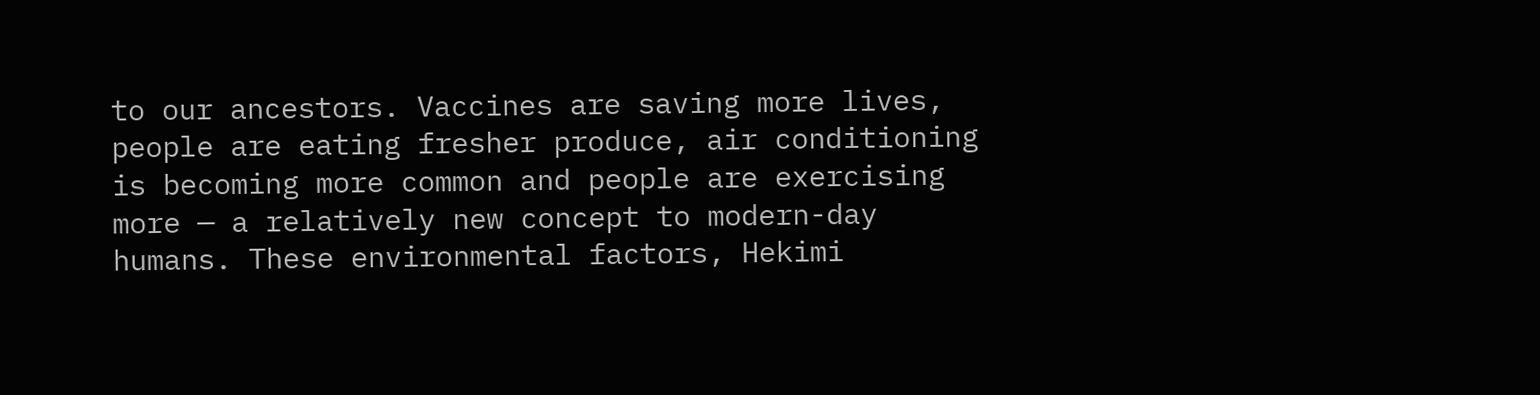to our ancestors. Vaccines are saving more lives, people are eating fresher produce, air conditioning is becoming more common and people are exercising more — a relatively new concept to modern-day humans. These environmental factors, Hekimi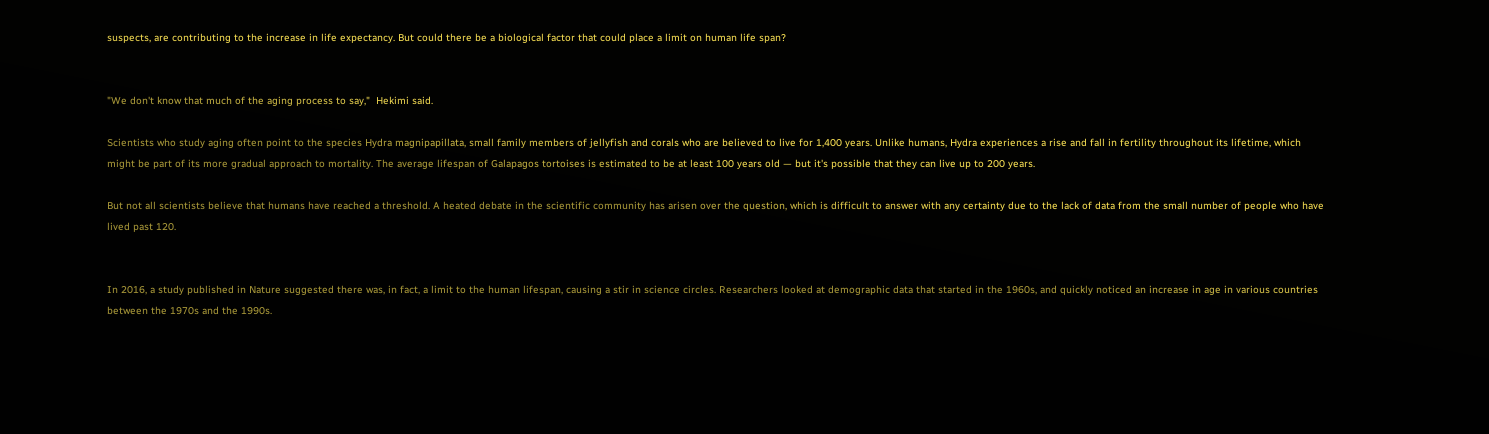suspects, are contributing to the increase in life expectancy. But could there be a biological factor that could place a limit on human life span?


"We don't know that much of the aging process to say,"  Hekimi said.

Scientists who study aging often point to the species Hydra magnipapillata, small family members of jellyfish and corals who are believed to live for 1,400 years. Unlike humans, Hydra experiences a rise and fall in fertility throughout its lifetime, which might be part of its more gradual approach to mortality. The average lifespan of Galapagos tortoises is estimated to be at least 100 years old — but it's possible that they can live up to 200 years.

But not all scientists believe that humans have reached a threshold. A heated debate in the scientific community has arisen over the question, which is difficult to answer with any certainty due to the lack of data from the small number of people who have lived past 120.


In 2016, a study published in Nature suggested there was, in fact, a limit to the human lifespan, causing a stir in science circles. Researchers looked at demographic data that started in the 1960s, and quickly noticed an increase in age in various countries between the 1970s and the 1990s.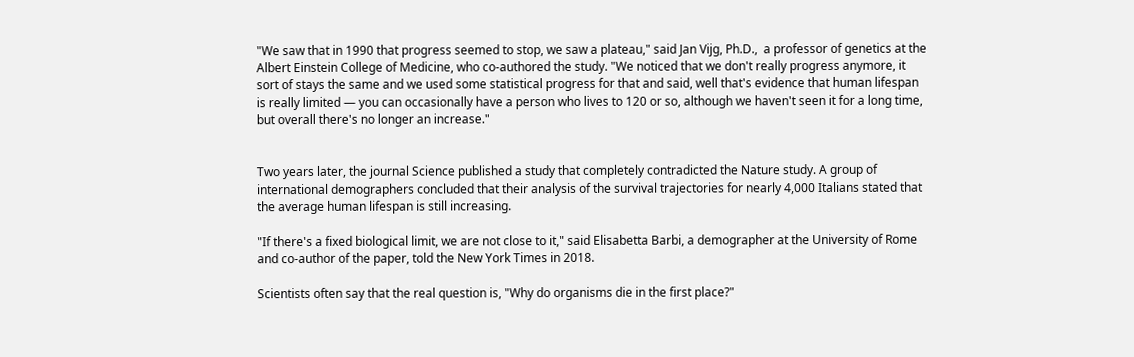"We saw that in 1990 that progress seemed to stop, we saw a plateau," said Jan Vijg, Ph.D.,  a professor of genetics at the Albert Einstein College of Medicine, who co-authored the study. "We noticed that we don't really progress anymore, it sort of stays the same and we used some statistical progress for that and said, well that's evidence that human lifespan is really limited — you can occasionally have a person who lives to 120 or so, although we haven't seen it for a long time, but overall there's no longer an increase."


Two years later, the journal Science published a study that completely contradicted the Nature study. A group of international demographers concluded that their analysis of the survival trajectories for nearly 4,000 Italians stated that the average human lifespan is still increasing.

"If there's a fixed biological limit, we are not close to it," said Elisabetta Barbi, a demographer at the University of Rome and co-author of the paper, told the New York Times in 2018.

Scientists often say that the real question is, "Why do organisms die in the first place?"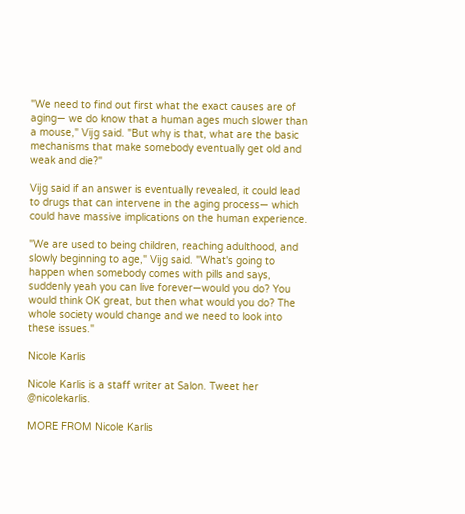"We need to find out first what the exact causes are of aging— we do know that a human ages much slower than a mouse," Vijg said. "But why is that, what are the basic mechanisms that make somebody eventually get old and weak and die?"

Vijg said if an answer is eventually revealed, it could lead to drugs that can intervene in the aging process— which could have massive implications on the human experience.

"We are used to being children, reaching adulthood, and slowly beginning to age," Vijg said. "What's going to happen when somebody comes with pills and says, suddenly yeah you can live forever—would you do? You would think OK great, but then what would you do? The whole society would change and we need to look into these issues."

Nicole Karlis

Nicole Karlis is a staff writer at Salon. Tweet her @nicolekarlis.

MORE FROM Nicole Karlis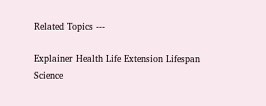Related Topics ---

Explainer Health Life Extension Lifespan Science